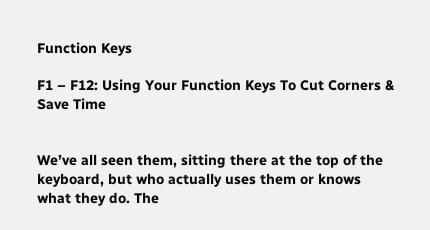Function Keys

F1 – F12: Using Your Function Keys To Cut Corners & Save Time


We’ve all seen them, sitting there at the top of the keyboard, but who actually uses them or knows what they do. The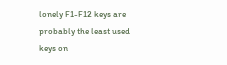lonely F1-F12 keys are probably the least used keys on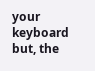your keyboard but, the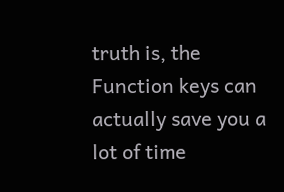truth is, the Function keys can actually save you a lot of time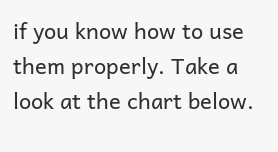if you know how to use them properly. Take a look at the chart below.